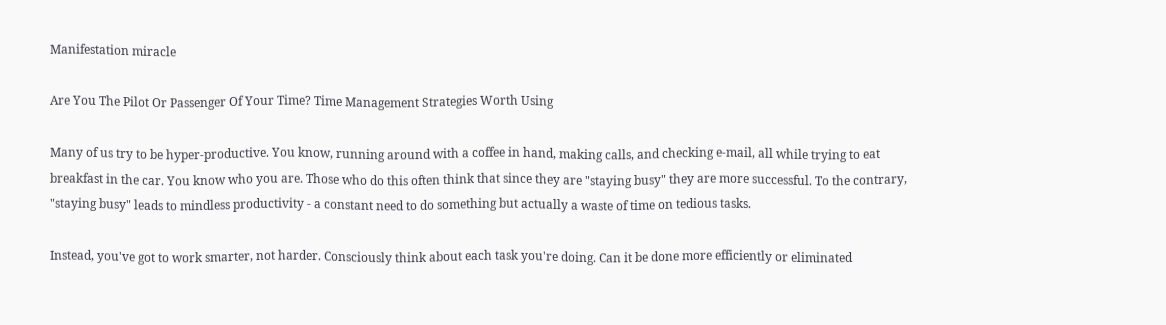Manifestation miracle

Are You The Pilot Or Passenger Of Your Time? Time Management Strategies Worth Using

Many of us try to be hyper-productive. You know, running around with a coffee in hand, making calls, and checking e-mail, all while trying to eat breakfast in the car. You know who you are. Those who do this often think that since they are "staying busy" they are more successful. To the contrary, "staying busy" leads to mindless productivity - a constant need to do something but actually a waste of time on tedious tasks.

Instead, you've got to work smarter, not harder. Consciously think about each task you're doing. Can it be done more efficiently or eliminated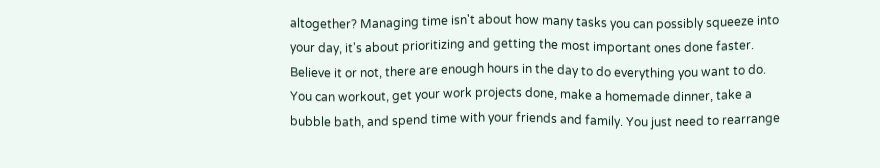altogether? Managing time isn't about how many tasks you can possibly squeeze into your day, it's about prioritizing and getting the most important ones done faster. Believe it or not, there are enough hours in the day to do everything you want to do. You can workout, get your work projects done, make a homemade dinner, take a bubble bath, and spend time with your friends and family. You just need to rearrange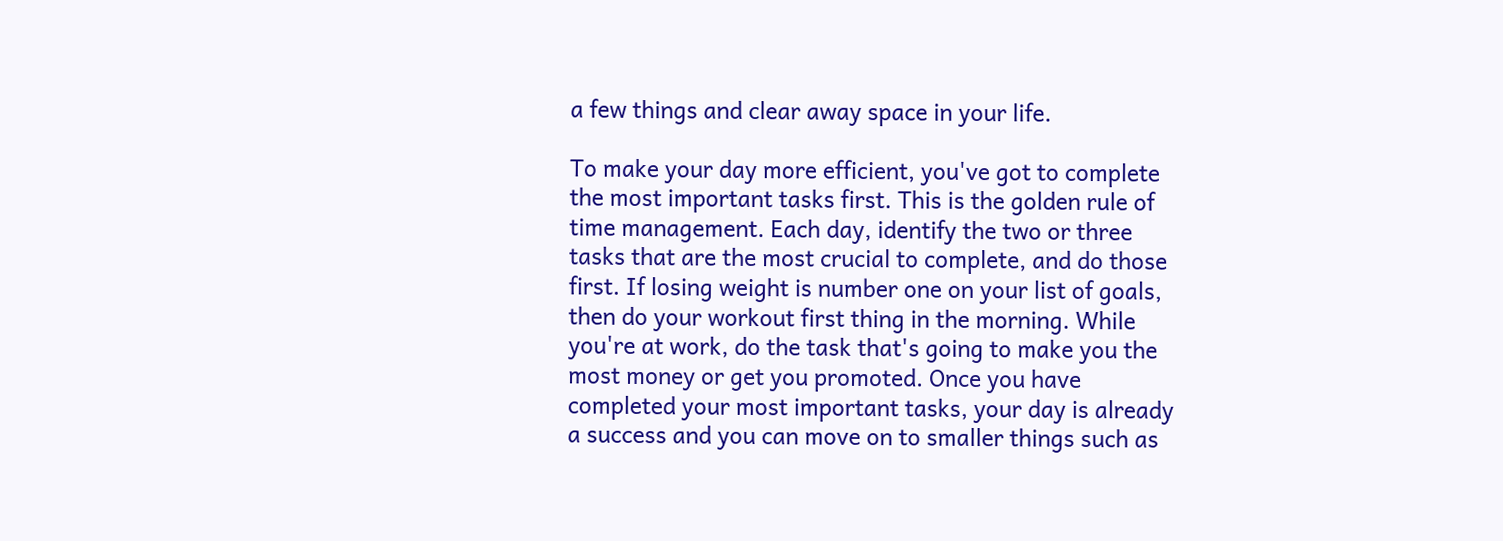a few things and clear away space in your life.

To make your day more efficient, you've got to complete the most important tasks first. This is the golden rule of time management. Each day, identify the two or three tasks that are the most crucial to complete, and do those first. If losing weight is number one on your list of goals, then do your workout first thing in the morning. While you're at work, do the task that's going to make you the most money or get you promoted. Once you have completed your most important tasks, your day is already a success and you can move on to smaller things such as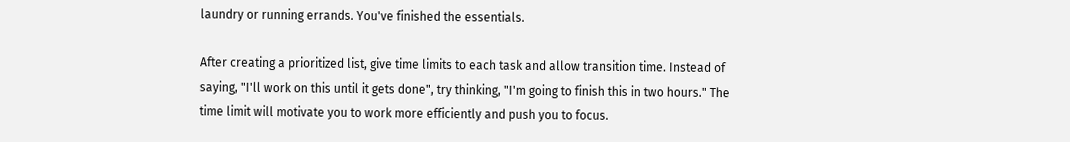laundry or running errands. You've finished the essentials.

After creating a prioritized list, give time limits to each task and allow transition time. Instead of saying, "I'll work on this until it gets done", try thinking, "I'm going to finish this in two hours." The time limit will motivate you to work more efficiently and push you to focus.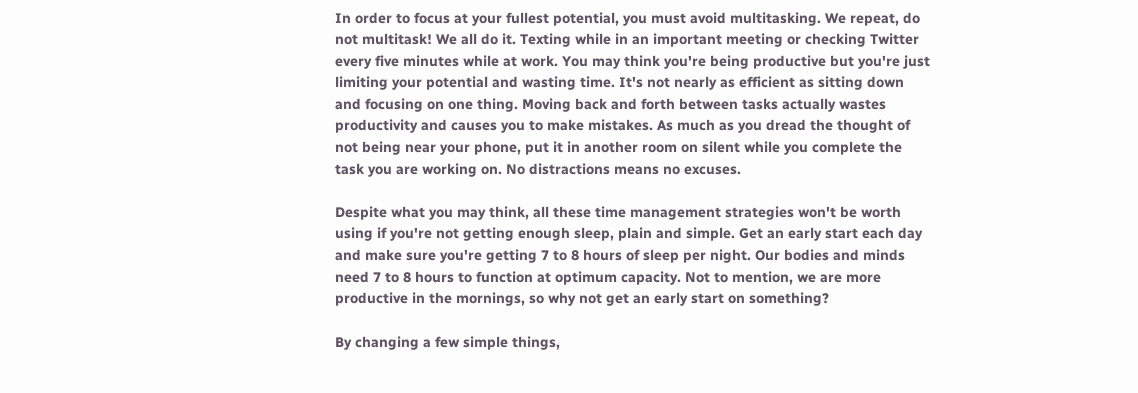In order to focus at your fullest potential, you must avoid multitasking. We repeat, do not multitask! We all do it. Texting while in an important meeting or checking Twitter every five minutes while at work. You may think you're being productive but you're just limiting your potential and wasting time. It's not nearly as efficient as sitting down and focusing on one thing. Moving back and forth between tasks actually wastes productivity and causes you to make mistakes. As much as you dread the thought of not being near your phone, put it in another room on silent while you complete the task you are working on. No distractions means no excuses.

Despite what you may think, all these time management strategies won't be worth using if you're not getting enough sleep, plain and simple. Get an early start each day and make sure you're getting 7 to 8 hours of sleep per night. Our bodies and minds need 7 to 8 hours to function at optimum capacity. Not to mention, we are more productive in the mornings, so why not get an early start on something?

By changing a few simple things,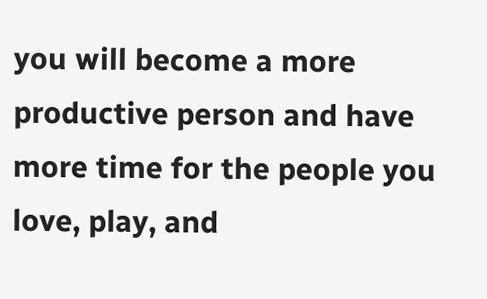you will become a more productive person and have more time for the people you love, play, and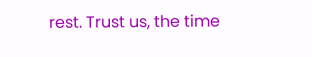rest. Trust us, the time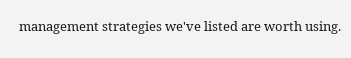management strategies we've listed are worth using.